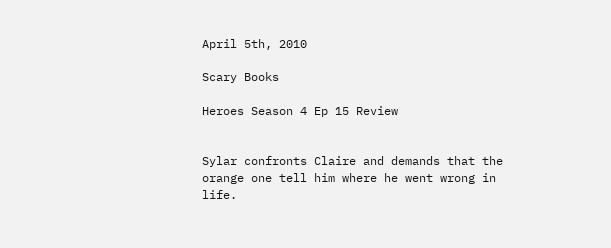April 5th, 2010

Scary Books

Heroes Season 4 Ep 15 Review


Sylar confronts Claire and demands that the orange one tell him where he went wrong in life.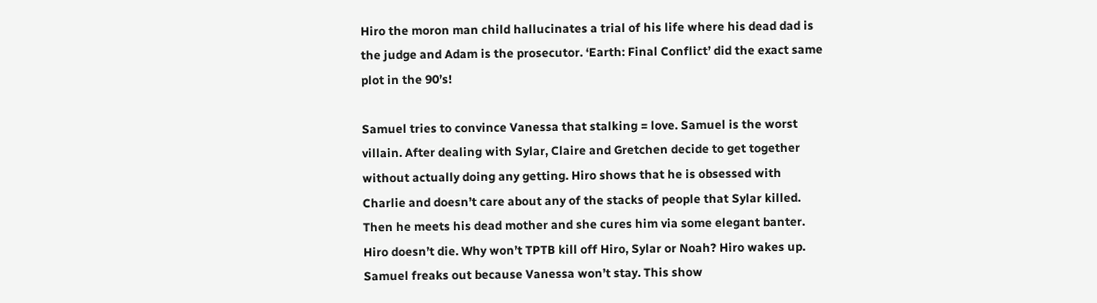Hiro the moron man child hallucinates a trial of his life where his dead dad is the judge and Adam is the prosecutor. ‘Earth: Final Conflict’ did the exact same plot in the 90’s!

Samuel tries to convince Vanessa that stalking = love. Samuel is the worst villain. After dealing with Sylar, Claire and Gretchen decide to get together without actually doing any getting. Hiro shows that he is obsessed with Charlie and doesn’t care about any of the stacks of people that Sylar killed. Then he meets his dead mother and she cures him via some elegant banter. Hiro doesn’t die. Why won’t TPTB kill off Hiro, Sylar or Noah? Hiro wakes up. Samuel freaks out because Vanessa won’t stay. This show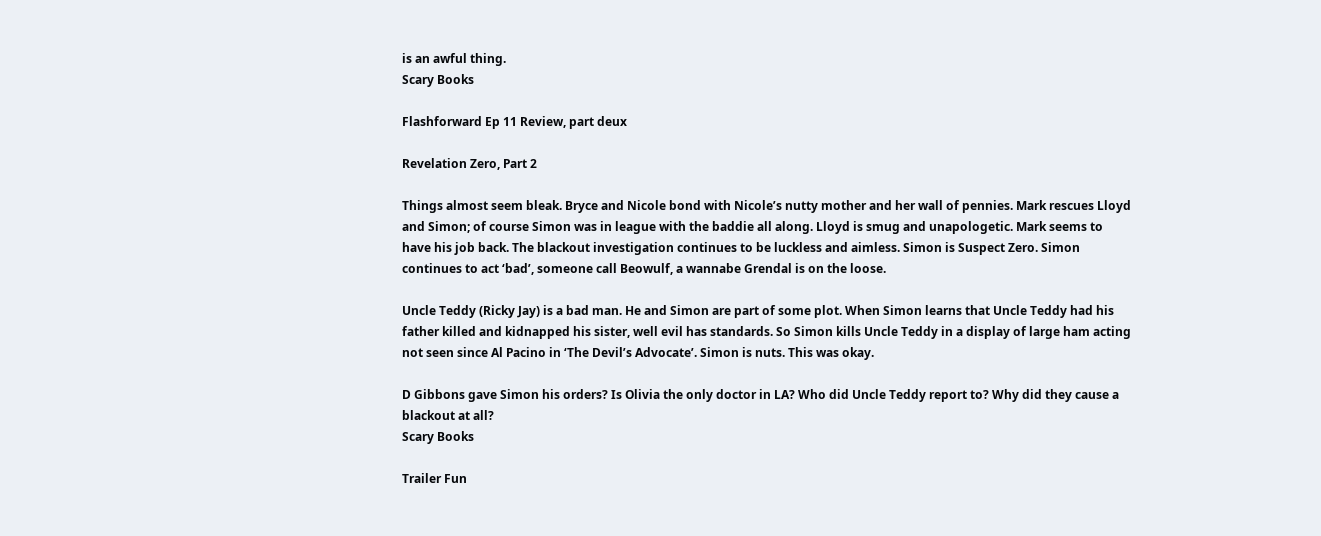is an awful thing.
Scary Books

Flashforward Ep 11 Review, part deux

Revelation Zero, Part 2

Things almost seem bleak. Bryce and Nicole bond with Nicole’s nutty mother and her wall of pennies. Mark rescues Lloyd and Simon; of course Simon was in league with the baddie all along. Lloyd is smug and unapologetic. Mark seems to have his job back. The blackout investigation continues to be luckless and aimless. Simon is Suspect Zero. Simon continues to act ‘bad’, someone call Beowulf, a wannabe Grendal is on the loose.

Uncle Teddy (Ricky Jay) is a bad man. He and Simon are part of some plot. When Simon learns that Uncle Teddy had his father killed and kidnapped his sister, well evil has standards. So Simon kills Uncle Teddy in a display of large ham acting not seen since Al Pacino in ‘The Devil’s Advocate’. Simon is nuts. This was okay.

D Gibbons gave Simon his orders? Is Olivia the only doctor in LA? Who did Uncle Teddy report to? Why did they cause a blackout at all?
Scary Books

Trailer Fun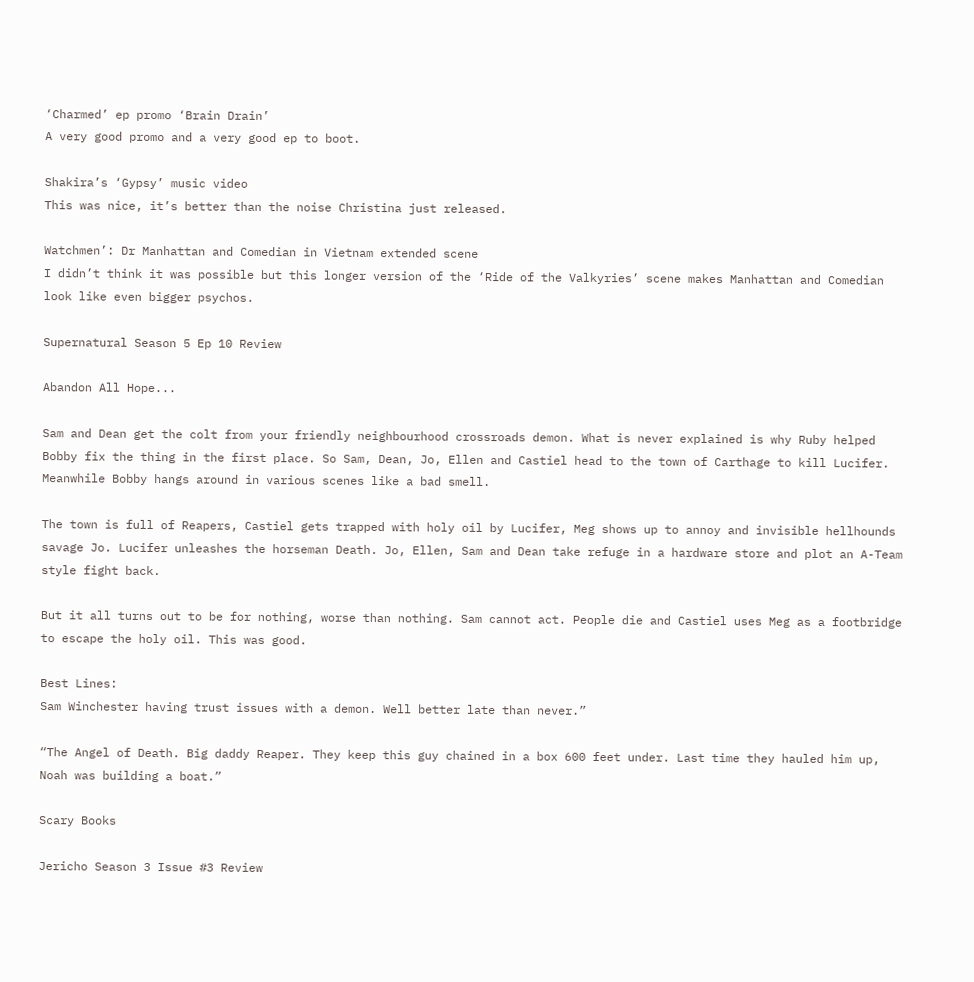‘Charmed’ ep promo ‘Brain Drain’
A very good promo and a very good ep to boot.

Shakira’s ‘Gypsy’ music video
This was nice, it’s better than the noise Christina just released.

Watchmen’: Dr Manhattan and Comedian in Vietnam extended scene
I didn’t think it was possible but this longer version of the ‘Ride of the Valkyries’ scene makes Manhattan and Comedian look like even bigger psychos.

Supernatural Season 5 Ep 10 Review

Abandon All Hope...

Sam and Dean get the colt from your friendly neighbourhood crossroads demon. What is never explained is why Ruby helped Bobby fix the thing in the first place. So Sam, Dean, Jo, Ellen and Castiel head to the town of Carthage to kill Lucifer. Meanwhile Bobby hangs around in various scenes like a bad smell.

The town is full of Reapers, Castiel gets trapped with holy oil by Lucifer, Meg shows up to annoy and invisible hellhounds savage Jo. Lucifer unleashes the horseman Death. Jo, Ellen, Sam and Dean take refuge in a hardware store and plot an A-Team style fight back.

But it all turns out to be for nothing, worse than nothing. Sam cannot act. People die and Castiel uses Meg as a footbridge to escape the holy oil. This was good.

Best Lines:
Sam Winchester having trust issues with a demon. Well better late than never.”

“The Angel of Death. Big daddy Reaper. They keep this guy chained in a box 600 feet under. Last time they hauled him up, Noah was building a boat.”

Scary Books

Jericho Season 3 Issue #3 Review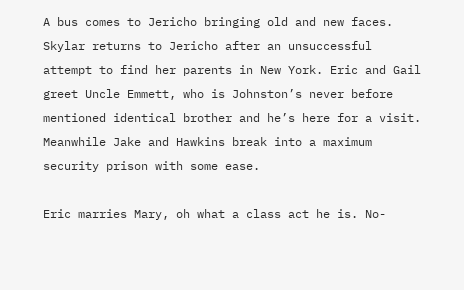A bus comes to Jericho bringing old and new faces. Skylar returns to Jericho after an unsuccessful attempt to find her parents in New York. Eric and Gail greet Uncle Emmett, who is Johnston’s never before mentioned identical brother and he’s here for a visit. Meanwhile Jake and Hawkins break into a maximum security prison with some ease.

Eric marries Mary, oh what a class act he is. No-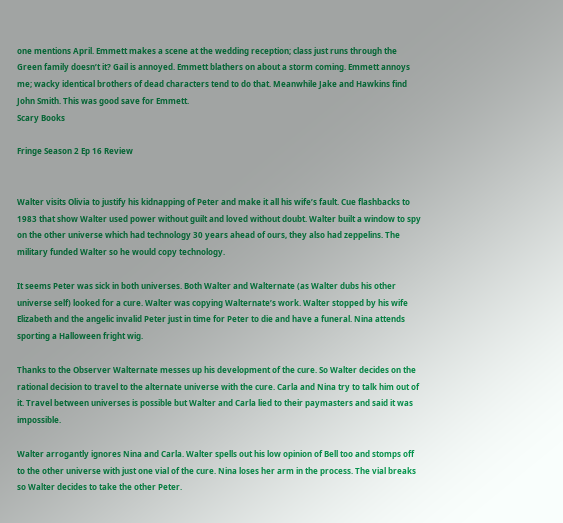one mentions April. Emmett makes a scene at the wedding reception; class just runs through the Green family doesn’t it? Gail is annoyed. Emmett blathers on about a storm coming. Emmett annoys me; wacky identical brothers of dead characters tend to do that. Meanwhile Jake and Hawkins find John Smith. This was good save for Emmett.
Scary Books

Fringe Season 2 Ep 16 Review


Walter visits Olivia to justify his kidnapping of Peter and make it all his wife’s fault. Cue flashbacks to 1983 that show Walter used power without guilt and loved without doubt. Walter built a window to spy on the other universe which had technology 30 years ahead of ours, they also had zeppelins. The military funded Walter so he would copy technology.

It seems Peter was sick in both universes. Both Walter and Walternate (as Walter dubs his other universe self) looked for a cure. Walter was copying Walternate’s work. Walter stopped by his wife Elizabeth and the angelic invalid Peter just in time for Peter to die and have a funeral. Nina attends sporting a Halloween fright wig.

Thanks to the Observer Walternate messes up his development of the cure. So Walter decides on the rational decision to travel to the alternate universe with the cure. Carla and Nina try to talk him out of it. Travel between universes is possible but Walter and Carla lied to their paymasters and said it was impossible.

Walter arrogantly ignores Nina and Carla. Walter spells out his low opinion of Bell too and stomps off to the other universe with just one vial of the cure. Nina loses her arm in the process. The vial breaks so Walter decides to take the other Peter.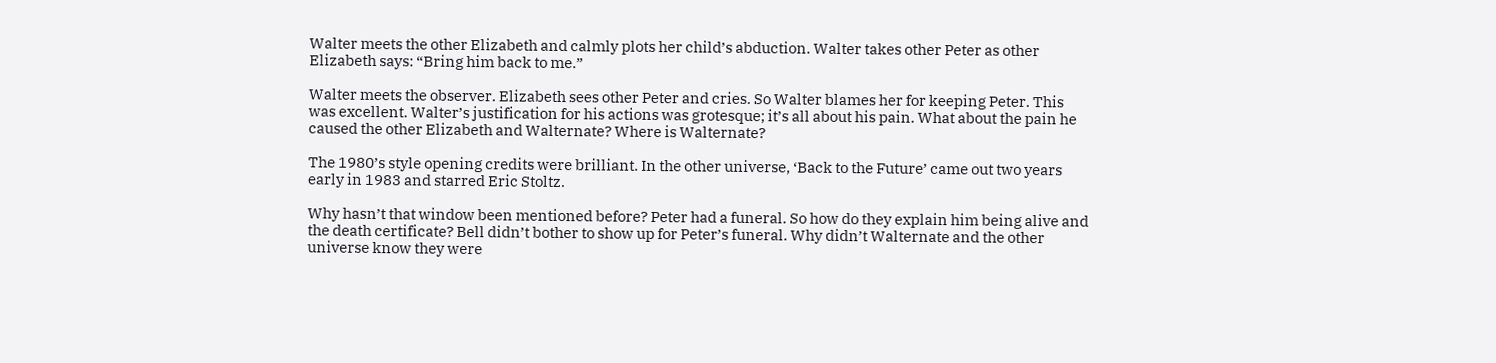Walter meets the other Elizabeth and calmly plots her child’s abduction. Walter takes other Peter as other Elizabeth says: “Bring him back to me.”

Walter meets the observer. Elizabeth sees other Peter and cries. So Walter blames her for keeping Peter. This was excellent. Walter’s justification for his actions was grotesque; it’s all about his pain. What about the pain he caused the other Elizabeth and Walternate? Where is Walternate?

The 1980’s style opening credits were brilliant. In the other universe, ‘Back to the Future’ came out two years early in 1983 and starred Eric Stoltz.

Why hasn’t that window been mentioned before? Peter had a funeral. So how do they explain him being alive and the death certificate? Bell didn’t bother to show up for Peter’s funeral. Why didn’t Walternate and the other universe know they were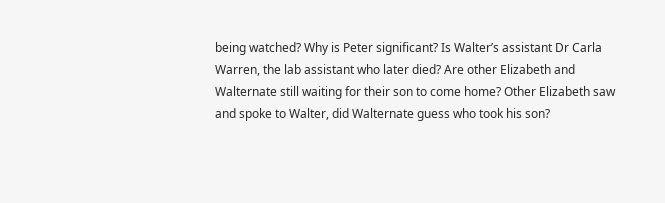being watched? Why is Peter significant? Is Walter’s assistant Dr Carla Warren, the lab assistant who later died? Are other Elizabeth and Walternate still waiting for their son to come home? Other Elizabeth saw and spoke to Walter, did Walternate guess who took his son?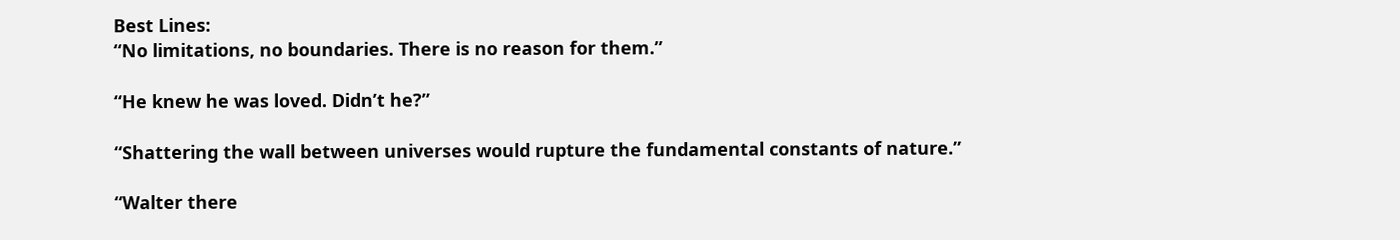Best Lines:
“No limitations, no boundaries. There is no reason for them.”

“He knew he was loved. Didn’t he?”

“Shattering the wall between universes would rupture the fundamental constants of nature.”

“Walter there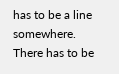has to be a line somewhere. There has to be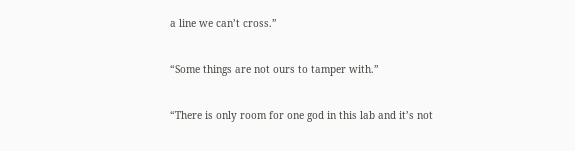a line we can’t cross.”

“Some things are not ours to tamper with.”

“There is only room for one god in this lab and it’s not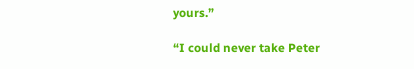yours.”

“I could never take Peter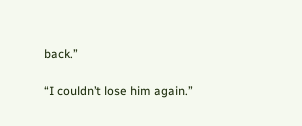back.”

“I couldn’t lose him again.”